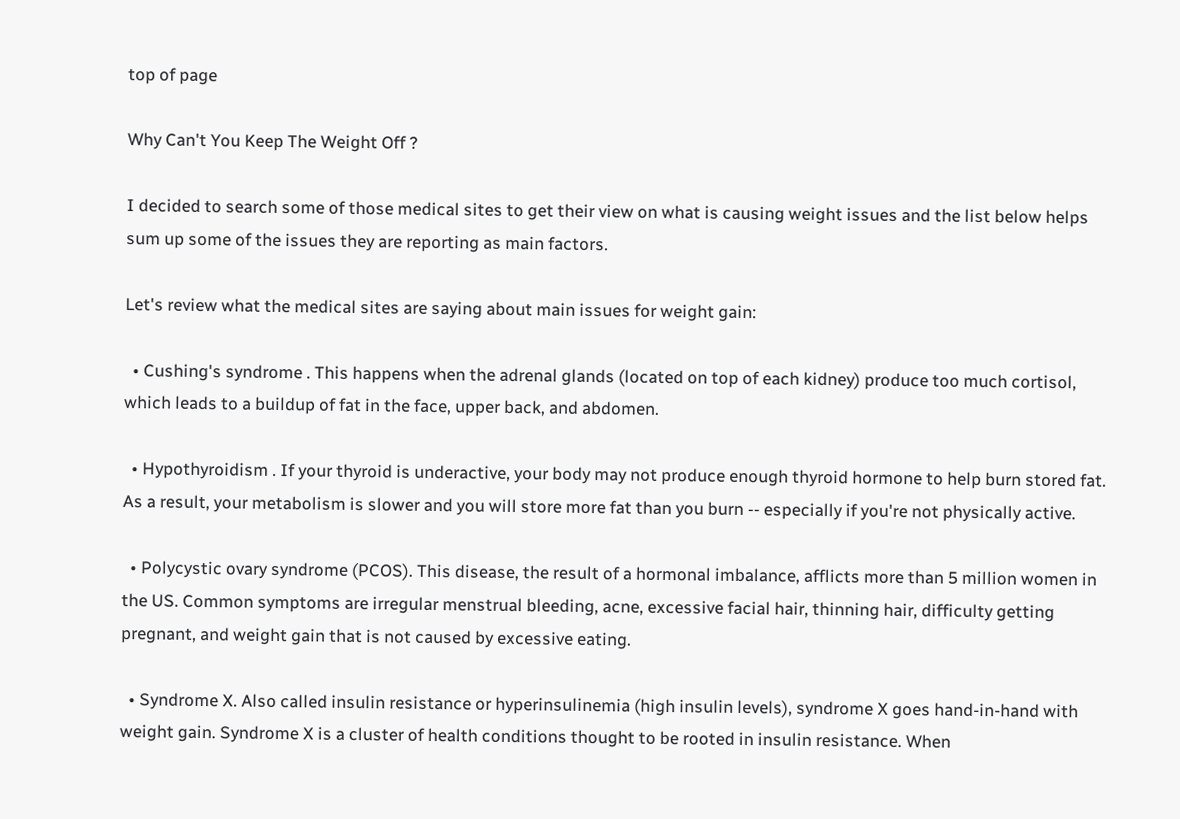top of page

Why Can't You Keep The Weight Off ?

I decided to search some of those medical sites to get their view on what is causing weight issues and the list below helps sum up some of the issues they are reporting as main factors.

Let's review what the medical sites are saying about main issues for weight gain:

  • Cushing's syndrome . This happens when the adrenal glands (located on top of each kidney) produce too much cortisol, which leads to a buildup of fat in the face, upper back, and abdomen.

  • Hypothyroidism . If your thyroid is underactive, your body may not produce enough thyroid hormone to help burn stored fat. As a result, your metabolism is slower and you will store more fat than you burn -- especially if you're not physically active.

  • Polycystic ovary syndrome (PCOS). This disease, the result of a hormonal imbalance, afflicts more than 5 million women in the US. Common symptoms are irregular menstrual bleeding, acne, excessive facial hair, thinning hair, difficulty getting pregnant, and weight gain that is not caused by excessive eating.

  • Syndrome X. Also called insulin resistance or hyperinsulinemia (high insulin levels), syndrome X goes hand-in-hand with weight gain. Syndrome X is a cluster of health conditions thought to be rooted in insulin resistance. When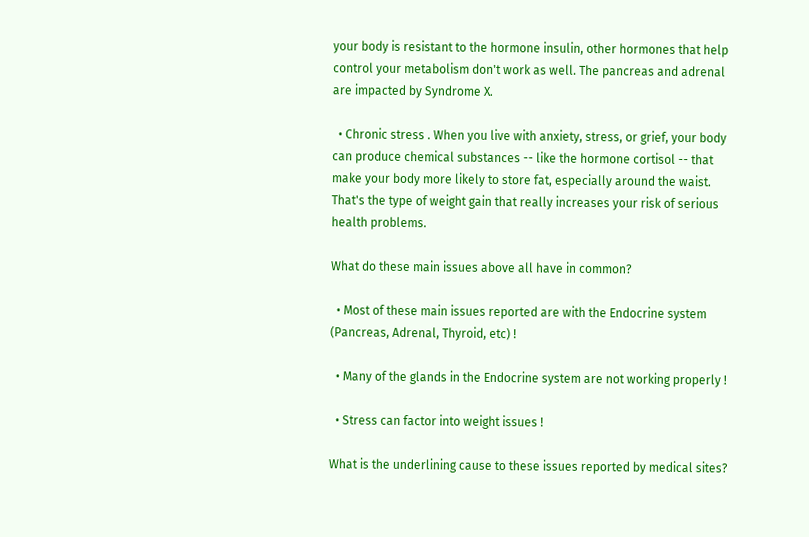your body is resistant to the hormone insulin, other hormones that help control your metabolism don't work as well. The pancreas and adrenal are impacted by Syndrome X.

  • Chronic stress . When you live with anxiety, stress, or grief, your body can produce chemical substances -- like the hormone cortisol -- that make your body more likely to store fat, especially around the waist. That's the type of weight gain that really increases your risk of serious health problems.

What do these main issues above all have in common?

  • Most of these main issues reported are with the Endocrine system (Pancreas, Adrenal, Thyroid, etc) !

  • Many of the glands in the Endocrine system are not working properly !

  • Stress can factor into weight issues !

What is the underlining cause to these issues reported by medical sites?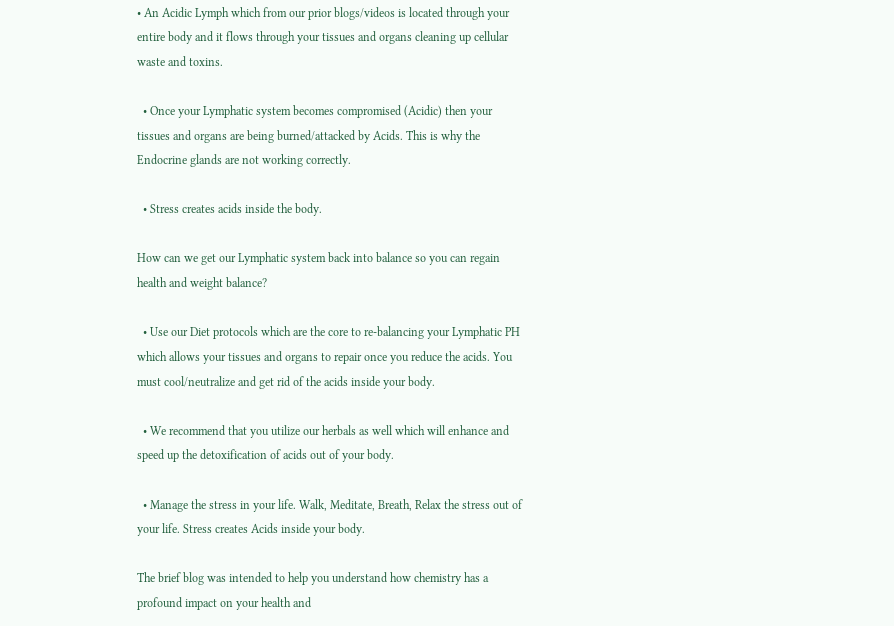• An Acidic Lymph which from our prior blogs/videos is located through your entire body and it flows through your tissues and organs cleaning up cellular waste and toxins.

  • Once your Lymphatic system becomes compromised (Acidic) then your tissues and organs are being burned/attacked by Acids. This is why the Endocrine glands are not working correctly.

  • Stress creates acids inside the body.

How can we get our Lymphatic system back into balance so you can regain health and weight balance?

  • Use our Diet protocols which are the core to re-balancing your Lymphatic PH which allows your tissues and organs to repair once you reduce the acids. You must cool/neutralize and get rid of the acids inside your body.

  • We recommend that you utilize our herbals as well which will enhance and speed up the detoxification of acids out of your body.

  • Manage the stress in your life. Walk, Meditate, Breath, Relax the stress out of your life. Stress creates Acids inside your body.

The brief blog was intended to help you understand how chemistry has a profound impact on your health and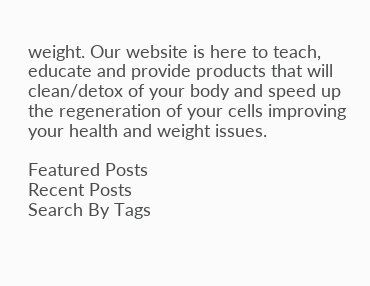weight. Our website is here to teach, educate and provide products that will clean/detox of your body and speed up the regeneration of your cells improving your health and weight issues.

Featured Posts
Recent Posts
Search By Tags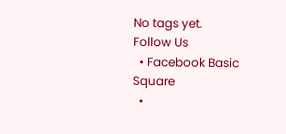No tags yet.
Follow Us
  • Facebook Basic Square
  •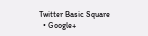Twitter Basic Square
  • Google+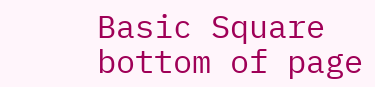Basic Square
bottom of page